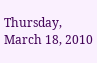Thursday, March 18, 2010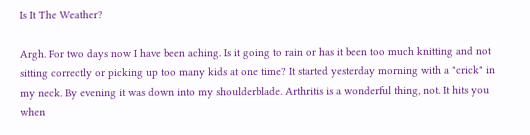Is It The Weather?

Argh. For two days now I have been aching. Is it going to rain or has it been too much knitting and not sitting correctly or picking up too many kids at one time? It started yesterday morning with a "crick" in my neck. By evening it was down into my shoulderblade. Arthritis is a wonderful thing, not. It hits you when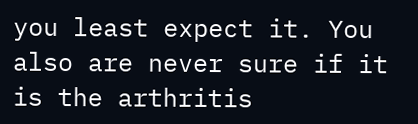you least expect it. You also are never sure if it is the arthritis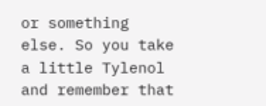or something else. So you take a little Tylenol and remember that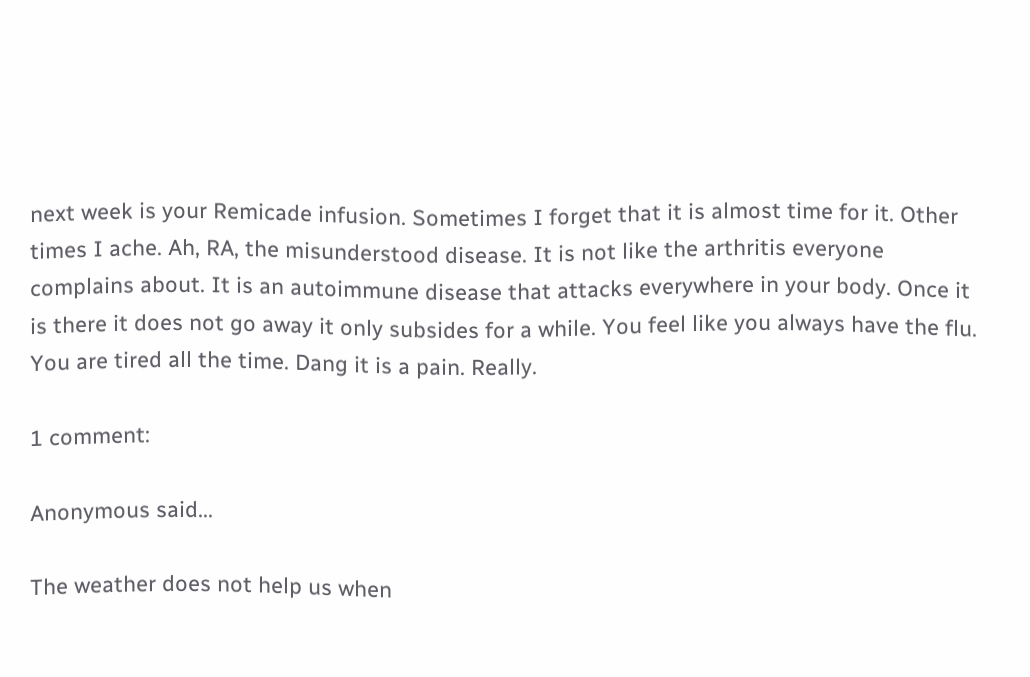next week is your Remicade infusion. Sometimes I forget that it is almost time for it. Other times I ache. Ah, RA, the misunderstood disease. It is not like the arthritis everyone complains about. It is an autoimmune disease that attacks everywhere in your body. Once it is there it does not go away it only subsides for a while. You feel like you always have the flu. You are tired all the time. Dang it is a pain. Really.

1 comment:

Anonymous said...

The weather does not help us when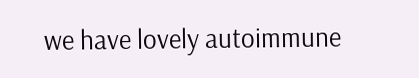we have lovely autoimmune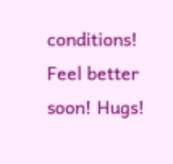conditions! Feel better soon! Hugs!